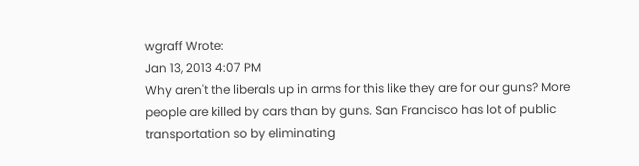wgraff Wrote:
Jan 13, 2013 4:07 PM
Why aren't the liberals up in arms for this like they are for our guns? More people are killed by cars than by guns. San Francisco has lot of public transportation so by eliminating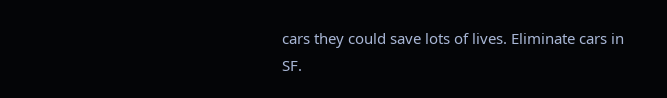cars they could save lots of lives. Eliminate cars in SF.